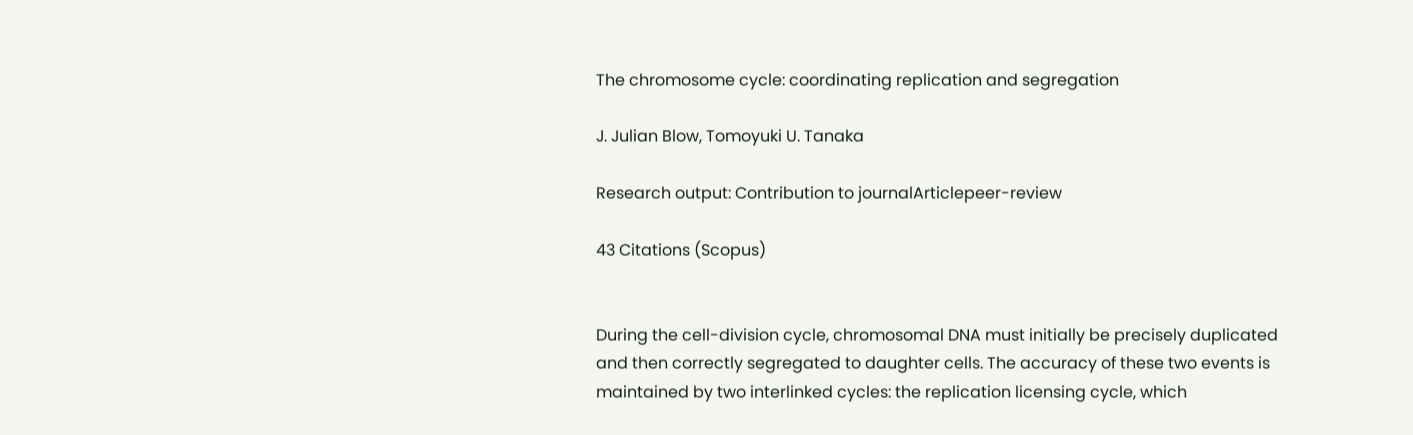The chromosome cycle: coordinating replication and segregation

J. Julian Blow, Tomoyuki U. Tanaka

Research output: Contribution to journalArticlepeer-review

43 Citations (Scopus)


During the cell-division cycle, chromosomal DNA must initially be precisely duplicated and then correctly segregated to daughter cells. The accuracy of these two events is maintained by two interlinked cycles: the replication licensing cycle, which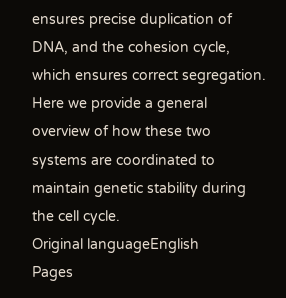ensures precise duplication of DNA, and the cohesion cycle, which ensures correct segregation. Here we provide a general overview of how these two systems are coordinated to maintain genetic stability during the cell cycle.
Original languageEnglish
Pages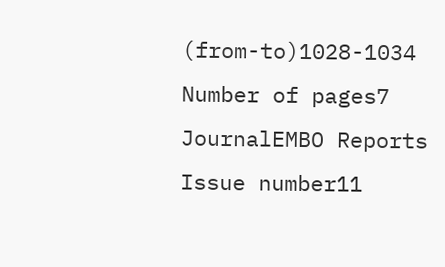(from-to)1028-1034
Number of pages7
JournalEMBO Reports
Issue number11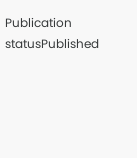Publication statusPublished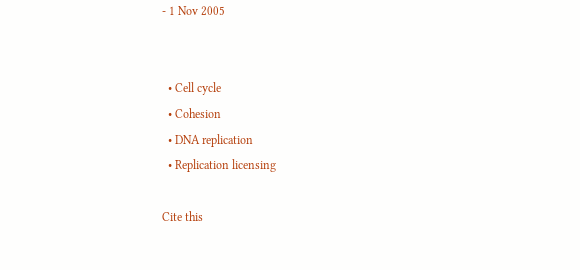- 1 Nov 2005


  • Cell cycle
  • Cohesion
  • DNA replication
  • Replication licensing

Cite this